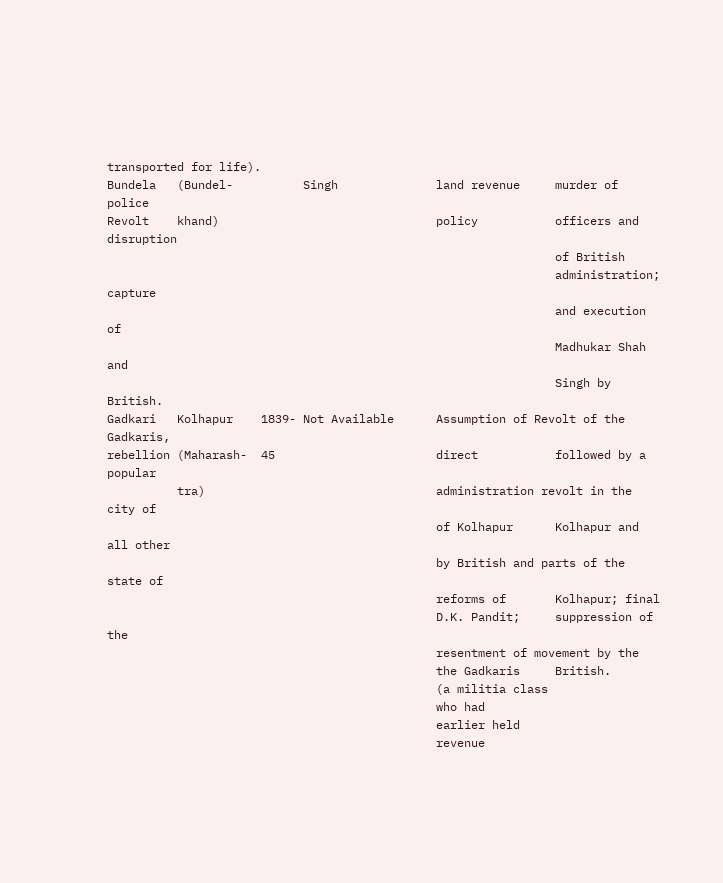transported for life).
Bundela   (Bundel-          Singh              land revenue     murder of police
Revolt    khand)                               policy           officers and disruption
                                                                of British
                                                                administration; capture
                                                                and execution of
                                                                Madhukar Shah and
                                                                Singh by British.
Gadkari   Kolhapur    1839- Not Available      Assumption of Revolt of the Gadkaris,
rebellion (Maharash-  45                       direct           followed by a popular
          tra)                                 administration revolt in the city of
                                               of Kolhapur      Kolhapur and all other
                                               by British and parts of the state of
                                               reforms of       Kolhapur; final
                                               D.K. Pandit;     suppression of the
                                               resentment of movement by the
                                               the Gadkaris     British.
                                               (a militia class
                                               who had
                                               earlier held
                                               revenue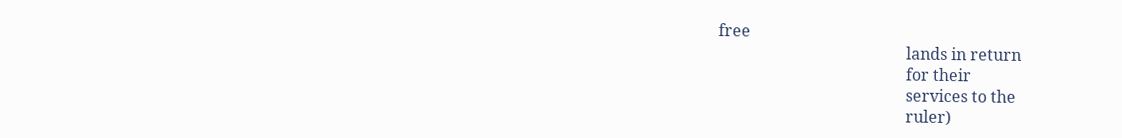free
                                               lands in return
                                               for their
                                               services to the
                                               ruler)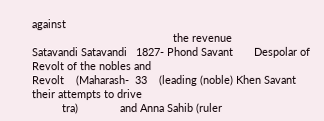against
                                               the revenue
Satavandi Satavandi   1827- Phond Savant       Despolar of      Revolt of the nobles and
Revolt    (Maharash-  33    (leading (noble) Khen Savant        their attempts to drive
          tra)              and Anna Sahib (ruler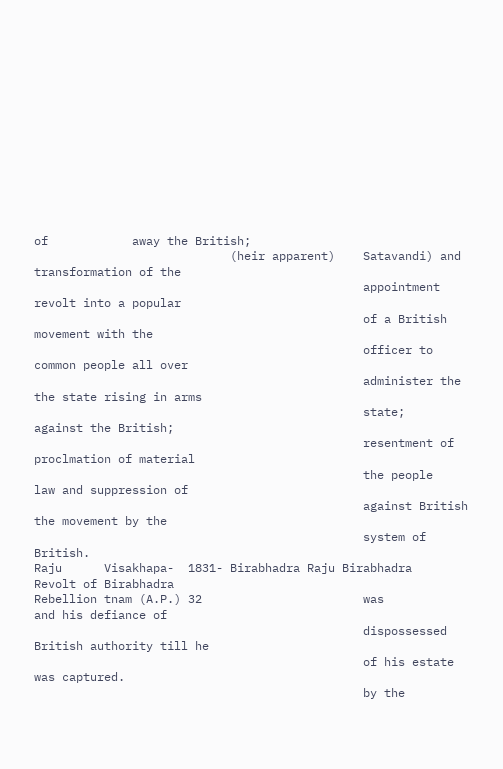of            away the British;
                            (heir apparent)    Satavandi) and transformation of the
                                               appointment      revolt into a popular
                                               of a British     movement with the
                                               officer to       common people all over
                                               administer the the state rising in arms
                                               state;           against the British;
                                               resentment of proclmation of material
                                               the people       law and suppression of
                                               against British the movement by the
                                               system of        British.
Raju      Visakhapa-  1831- Birabhadra Raju Birabhadra          Revolt of Birabhadra
Rebellion tnam (A.P.) 32                       was              and his defiance of
                                               dispossessed     British authority till he
                                               of his estate    was captured.
                                               by the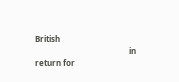British
                                               in return for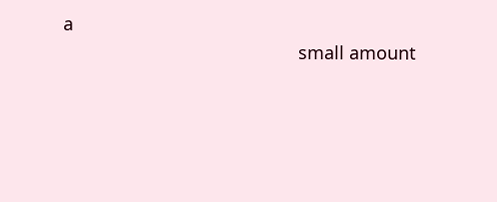a
                                               small amount